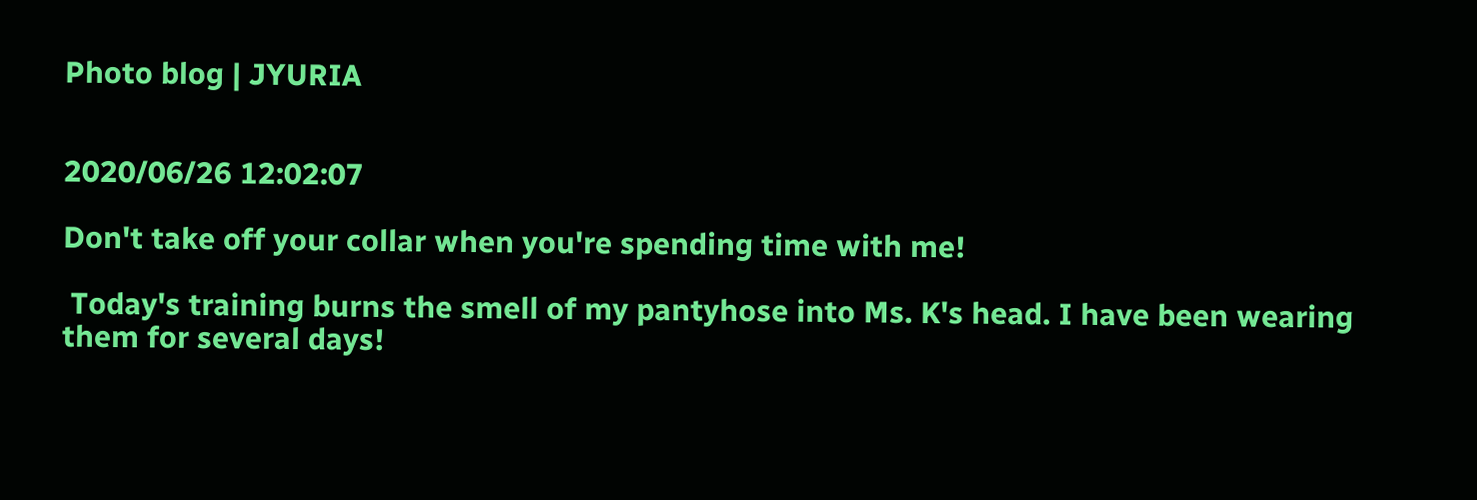Photo blog | JYURIA


2020/06/26 12:02:07

Don't take off your collar when you're spending time with me!

 Today's training burns the smell of my pantyhose into Ms. K's head. I have been wearing them for several days!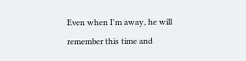Even when I'm away, he will remember this time and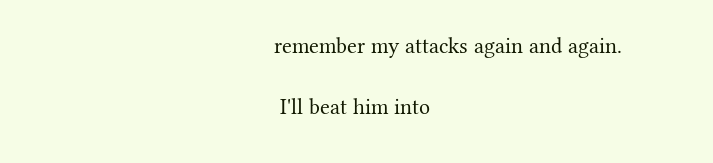remember my attacks again and again.

 I'll beat him into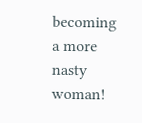becoming a more nasty woman!